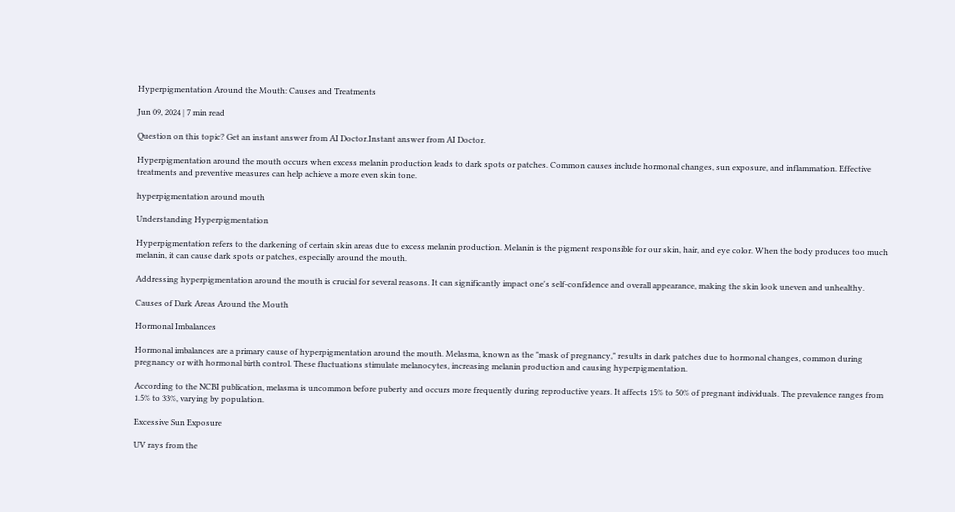Hyperpigmentation Around the Mouth: Causes and Treatments

Jun 09, 2024 | 7 min read

Question on this topic? Get an instant answer from AI Doctor.Instant answer from AI Doctor.

Hyperpigmentation around the mouth occurs when excess melanin production leads to dark spots or patches. Common causes include hormonal changes, sun exposure, and inflammation. Effective treatments and preventive measures can help achieve a more even skin tone.

hyperpigmentation around mouth

Understanding Hyperpigmentation

Hyperpigmentation refers to the darkening of certain skin areas due to excess melanin production. Melanin is the pigment responsible for our skin, hair, and eye color. When the body produces too much melanin, it can cause dark spots or patches, especially around the mouth.

Addressing hyperpigmentation around the mouth is crucial for several reasons. It can significantly impact one's self-confidence and overall appearance, making the skin look uneven and unhealthy.

Causes of Dark Areas Around the Mouth

Hormonal Imbalances

Hormonal imbalances are a primary cause of hyperpigmentation around the mouth. Melasma, known as the "mask of pregnancy," results in dark patches due to hormonal changes, common during pregnancy or with hormonal birth control. These fluctuations stimulate melanocytes, increasing melanin production and causing hyperpigmentation.

According to the NCBI publication, melasma is uncommon before puberty and occurs more frequently during reproductive years. It affects 15% to 50% of pregnant individuals. The prevalence ranges from 1.5% to 33%, varying by population.

Excessive Sun Exposure

UV rays from the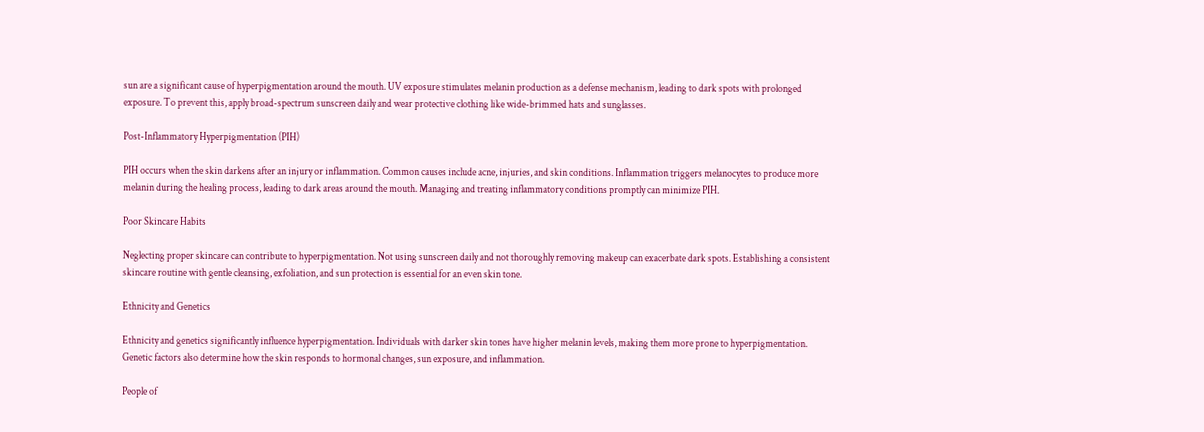sun are a significant cause of hyperpigmentation around the mouth. UV exposure stimulates melanin production as a defense mechanism, leading to dark spots with prolonged exposure. To prevent this, apply broad-spectrum sunscreen daily and wear protective clothing like wide-brimmed hats and sunglasses.

Post-Inflammatory Hyperpigmentation (PIH)

PIH occurs when the skin darkens after an injury or inflammation. Common causes include acne, injuries, and skin conditions. Inflammation triggers melanocytes to produce more melanin during the healing process, leading to dark areas around the mouth. Managing and treating inflammatory conditions promptly can minimize PIH.

Poor Skincare Habits

Neglecting proper skincare can contribute to hyperpigmentation. Not using sunscreen daily and not thoroughly removing makeup can exacerbate dark spots. Establishing a consistent skincare routine with gentle cleansing, exfoliation, and sun protection is essential for an even skin tone.

Ethnicity and Genetics

Ethnicity and genetics significantly influence hyperpigmentation. Individuals with darker skin tones have higher melanin levels, making them more prone to hyperpigmentation. Genetic factors also determine how the skin responds to hormonal changes, sun exposure, and inflammation.

People of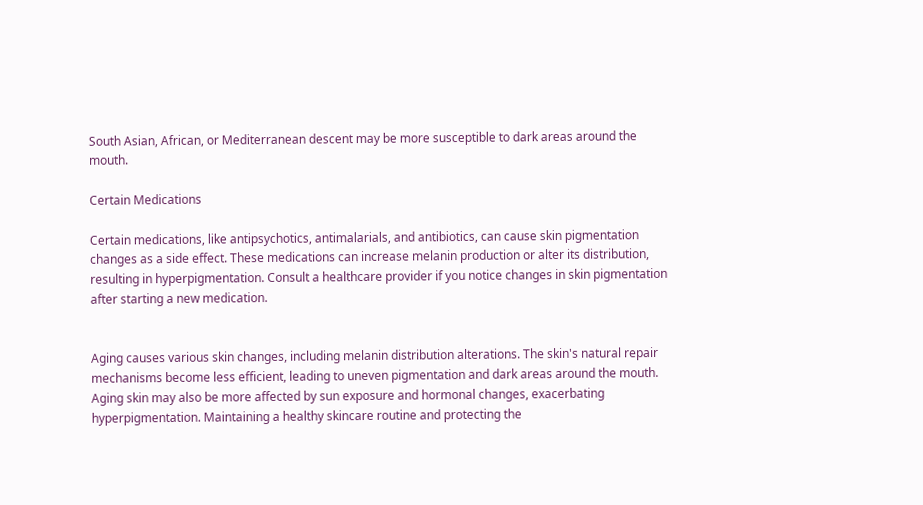South Asian, African, or Mediterranean descent may be more susceptible to dark areas around the mouth.

Certain Medications

Certain medications, like antipsychotics, antimalarials, and antibiotics, can cause skin pigmentation changes as a side effect. These medications can increase melanin production or alter its distribution, resulting in hyperpigmentation. Consult a healthcare provider if you notice changes in skin pigmentation after starting a new medication.


Aging causes various skin changes, including melanin distribution alterations. The skin's natural repair mechanisms become less efficient, leading to uneven pigmentation and dark areas around the mouth. Aging skin may also be more affected by sun exposure and hormonal changes, exacerbating hyperpigmentation. Maintaining a healthy skincare routine and protecting the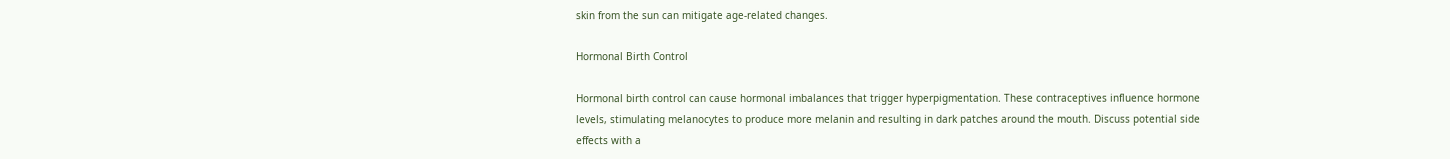skin from the sun can mitigate age-related changes.

Hormonal Birth Control

Hormonal birth control can cause hormonal imbalances that trigger hyperpigmentation. These contraceptives influence hormone levels, stimulating melanocytes to produce more melanin and resulting in dark patches around the mouth. Discuss potential side effects with a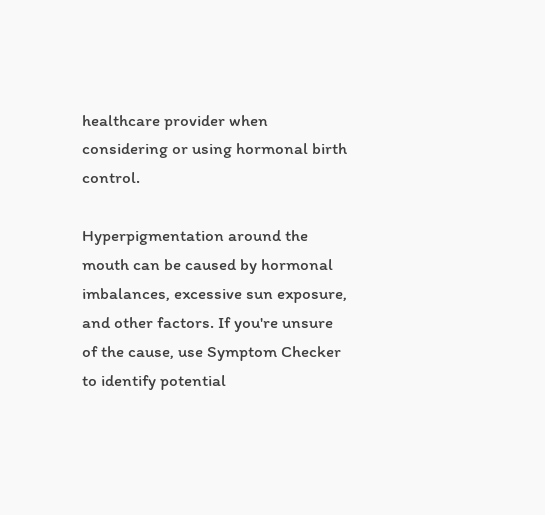healthcare provider when considering or using hormonal birth control.

Hyperpigmentation around the mouth can be caused by hormonal imbalances, excessive sun exposure, and other factors. If you're unsure of the cause, use Symptom Checker to identify potential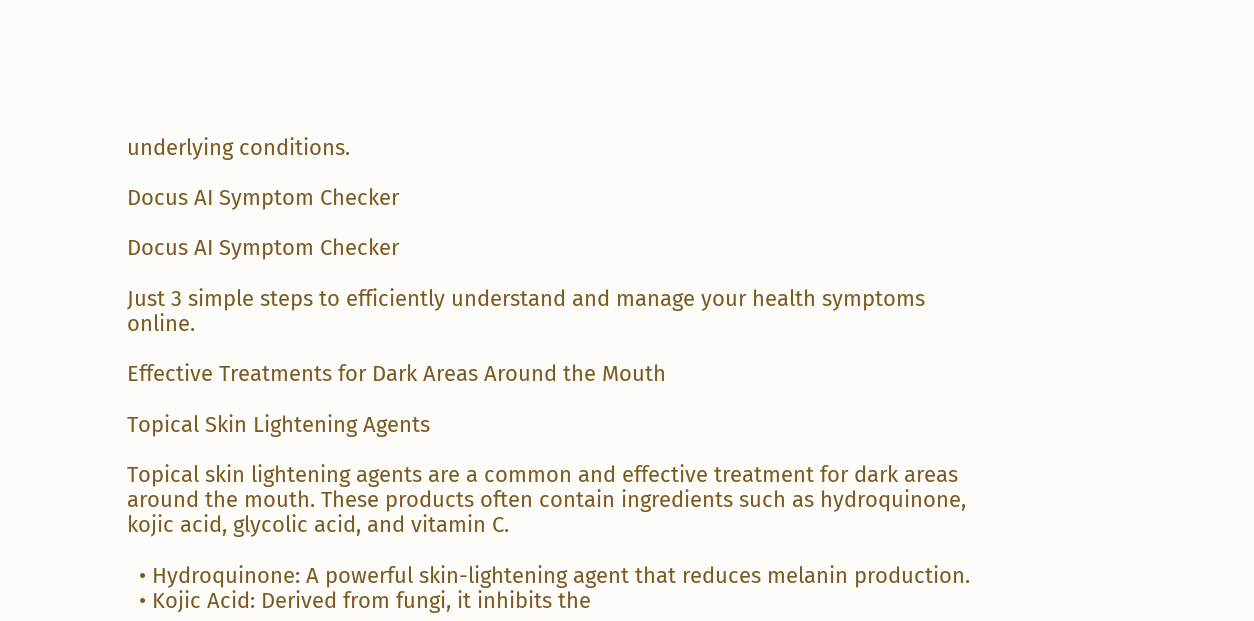underlying conditions.

Docus AI Symptom Checker

Docus AI Symptom Checker

Just 3 simple steps to efficiently understand and manage your health symptoms online.

Effective Treatments for Dark Areas Around the Mouth

Topical Skin Lightening Agents

Topical skin lightening agents are a common and effective treatment for dark areas around the mouth. These products often contain ingredients such as hydroquinone, kojic acid, glycolic acid, and vitamin C.

  • Hydroquinone: A powerful skin-lightening agent that reduces melanin production.
  • Kojic Acid: Derived from fungi, it inhibits the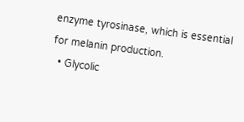enzyme tyrosinase, which is essential for melanin production.
  • Glycolic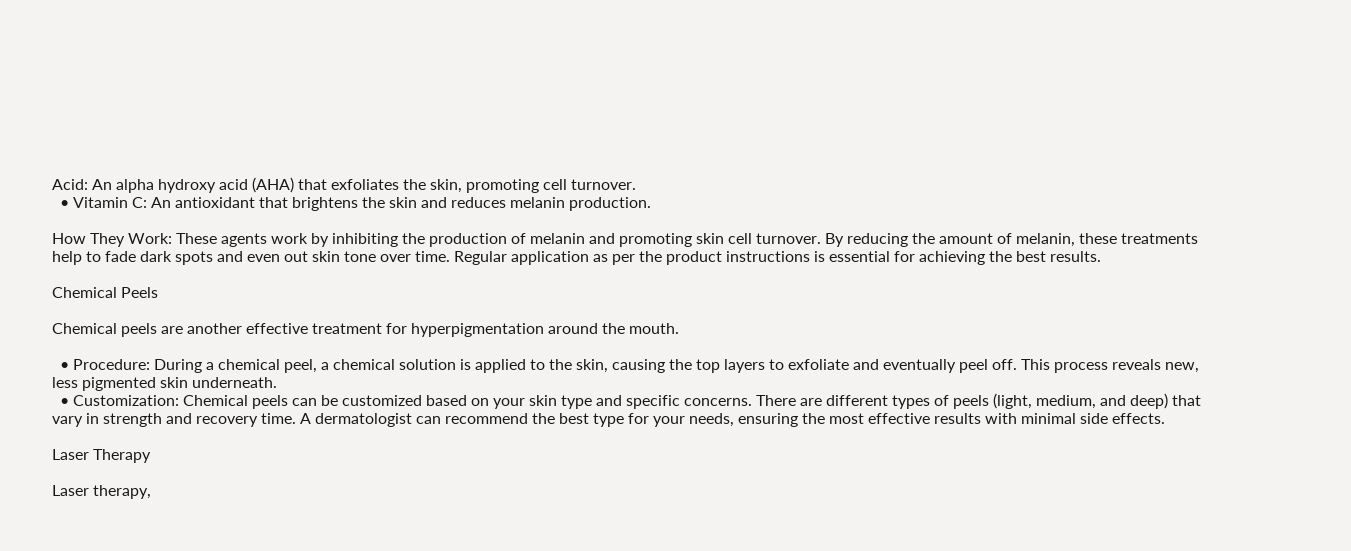Acid: An alpha hydroxy acid (AHA) that exfoliates the skin, promoting cell turnover.
  • Vitamin C: An antioxidant that brightens the skin and reduces melanin production.

How They Work: These agents work by inhibiting the production of melanin and promoting skin cell turnover. By reducing the amount of melanin, these treatments help to fade dark spots and even out skin tone over time. Regular application as per the product instructions is essential for achieving the best results.

Chemical Peels

Chemical peels are another effective treatment for hyperpigmentation around the mouth.

  • Procedure: During a chemical peel, a chemical solution is applied to the skin, causing the top layers to exfoliate and eventually peel off. This process reveals new, less pigmented skin underneath.
  • Customization: Chemical peels can be customized based on your skin type and specific concerns. There are different types of peels (light, medium, and deep) that vary in strength and recovery time. A dermatologist can recommend the best type for your needs, ensuring the most effective results with minimal side effects.

Laser Therapy

Laser therapy,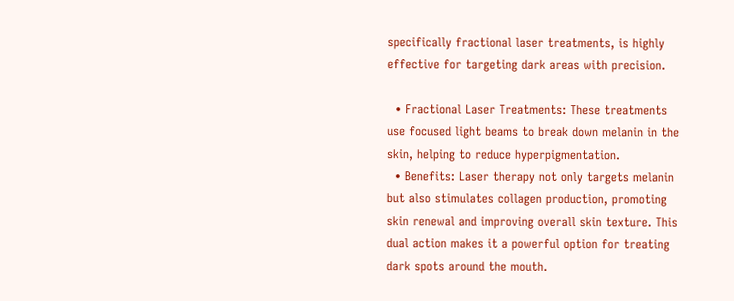specifically fractional laser treatments, is highly effective for targeting dark areas with precision.

  • Fractional Laser Treatments: These treatments use focused light beams to break down melanin in the skin, helping to reduce hyperpigmentation.
  • Benefits: Laser therapy not only targets melanin but also stimulates collagen production, promoting skin renewal and improving overall skin texture. This dual action makes it a powerful option for treating dark spots around the mouth.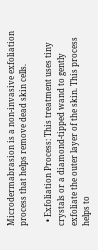Microdermabrasion is a non-invasive exfoliation process that helps remove dead skin cells.

  • Exfoliation Process: This treatment uses tiny crystals or a diamond-tipped wand to gently exfoliate the outer layer of the skin. This process helps to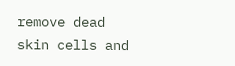remove dead skin cells and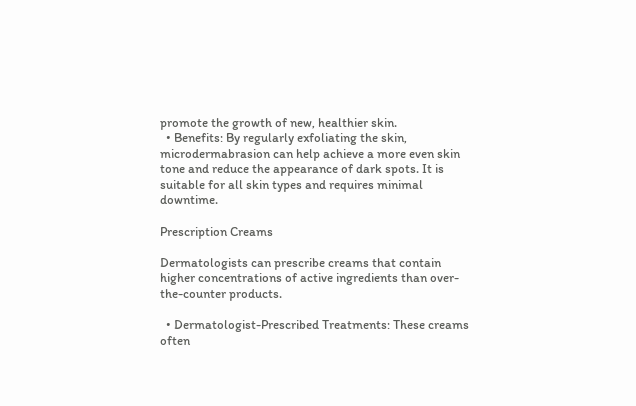promote the growth of new, healthier skin.
  • Benefits: By regularly exfoliating the skin, microdermabrasion can help achieve a more even skin tone and reduce the appearance of dark spots. It is suitable for all skin types and requires minimal downtime.

Prescription Creams

Dermatologists can prescribe creams that contain higher concentrations of active ingredients than over-the-counter products.

  • Dermatologist-Prescribed Treatments: These creams often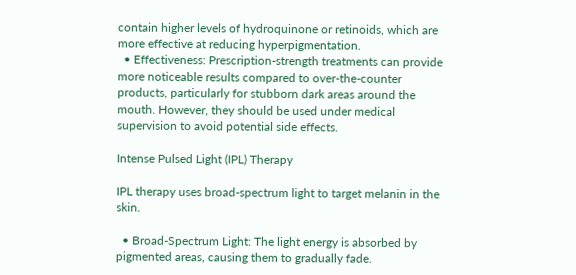contain higher levels of hydroquinone or retinoids, which are more effective at reducing hyperpigmentation.
  • Effectiveness: Prescription-strength treatments can provide more noticeable results compared to over-the-counter products, particularly for stubborn dark areas around the mouth. However, they should be used under medical supervision to avoid potential side effects.

Intense Pulsed Light (IPL) Therapy

IPL therapy uses broad-spectrum light to target melanin in the skin.

  • Broad-Spectrum Light: The light energy is absorbed by pigmented areas, causing them to gradually fade.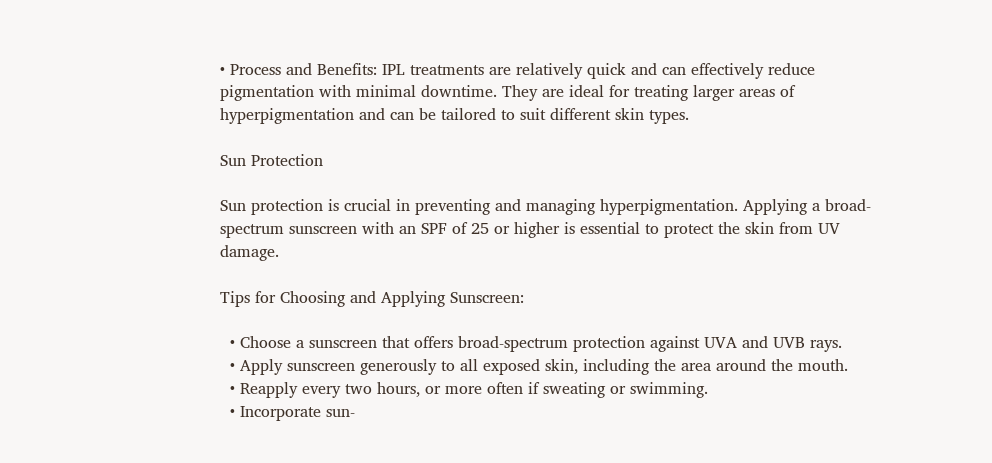• Process and Benefits: IPL treatments are relatively quick and can effectively reduce pigmentation with minimal downtime. They are ideal for treating larger areas of hyperpigmentation and can be tailored to suit different skin types.

Sun Protection

Sun protection is crucial in preventing and managing hyperpigmentation. Applying a broad-spectrum sunscreen with an SPF of 25 or higher is essential to protect the skin from UV damage.

Tips for Choosing and Applying Sunscreen:

  • Choose a sunscreen that offers broad-spectrum protection against UVA and UVB rays.
  • Apply sunscreen generously to all exposed skin, including the area around the mouth.
  • Reapply every two hours, or more often if sweating or swimming.
  • Incorporate sun-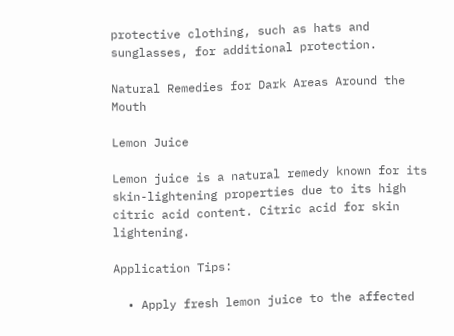protective clothing, such as hats and sunglasses, for additional protection.

Natural Remedies for Dark Areas Around the Mouth

Lemon Juice

Lemon juice is a natural remedy known for its skin-lightening properties due to its high citric acid content. Citric acid for skin lightening.

Application Tips:

  • Apply fresh lemon juice to the affected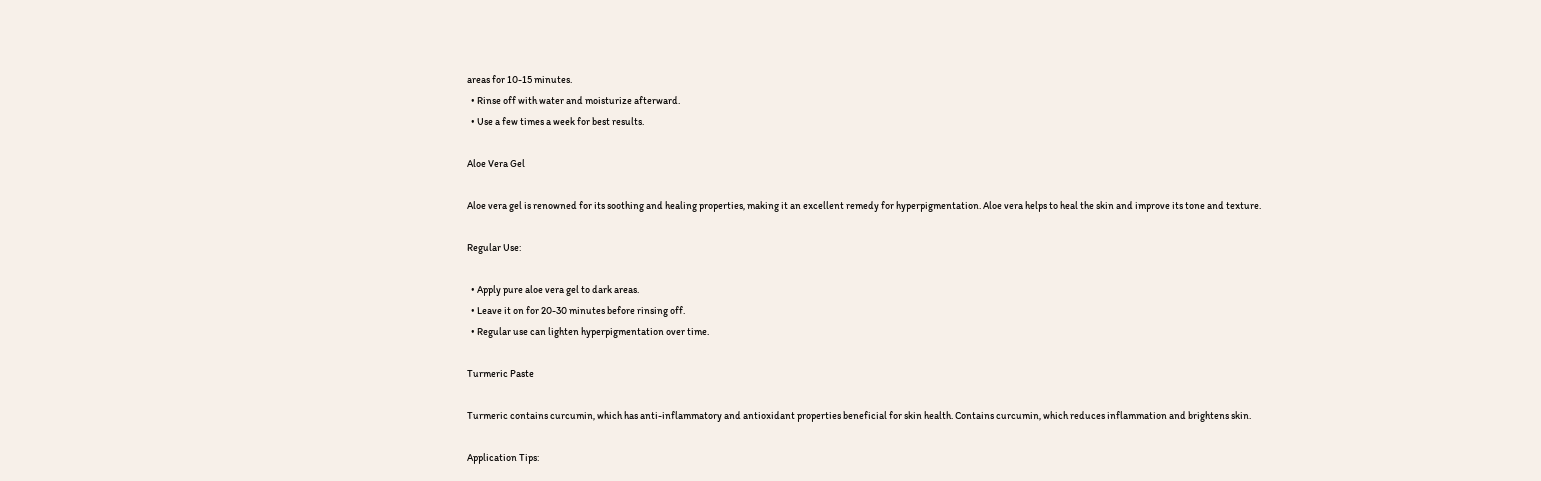areas for 10-15 minutes.
  • Rinse off with water and moisturize afterward.
  • Use a few times a week for best results.

Aloe Vera Gel

Aloe vera gel is renowned for its soothing and healing properties, making it an excellent remedy for hyperpigmentation. Aloe vera helps to heal the skin and improve its tone and texture.

Regular Use:

  • Apply pure aloe vera gel to dark areas.
  • Leave it on for 20-30 minutes before rinsing off.
  • Regular use can lighten hyperpigmentation over time.

Turmeric Paste

Turmeric contains curcumin, which has anti-inflammatory and antioxidant properties beneficial for skin health. Contains curcumin, which reduces inflammation and brightens skin.

Application Tips: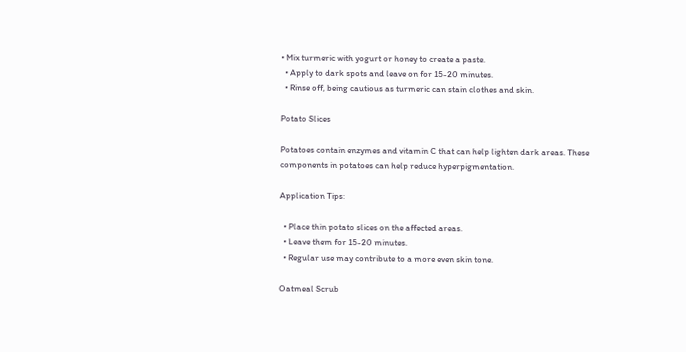• Mix turmeric with yogurt or honey to create a paste.
  • Apply to dark spots and leave on for 15-20 minutes.
  • Rinse off, being cautious as turmeric can stain clothes and skin.

Potato Slices

Potatoes contain enzymes and vitamin C that can help lighten dark areas. These components in potatoes can help reduce hyperpigmentation.

Application Tips:

  • Place thin potato slices on the affected areas.
  • Leave them for 15-20 minutes.
  • Regular use may contribute to a more even skin tone.

Oatmeal Scrub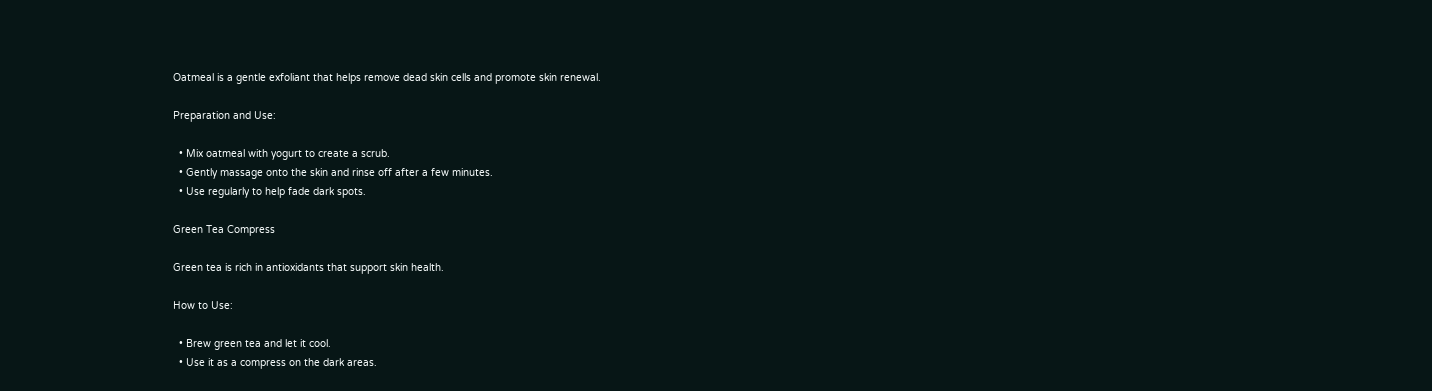Oatmeal is a gentle exfoliant that helps remove dead skin cells and promote skin renewal.

Preparation and Use:

  • Mix oatmeal with yogurt to create a scrub.
  • Gently massage onto the skin and rinse off after a few minutes.
  • Use regularly to help fade dark spots.

Green Tea Compress

Green tea is rich in antioxidants that support skin health.

How to Use:

  • Brew green tea and let it cool.
  • Use it as a compress on the dark areas.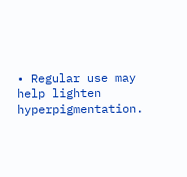• Regular use may help lighten hyperpigmentation.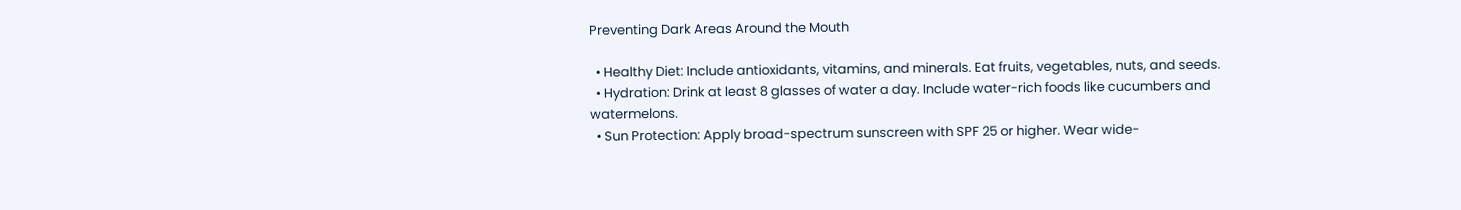Preventing Dark Areas Around the Mouth

  • Healthy Diet: Include antioxidants, vitamins, and minerals. Eat fruits, vegetables, nuts, and seeds.
  • Hydration: Drink at least 8 glasses of water a day. Include water-rich foods like cucumbers and watermelons.
  • Sun Protection: Apply broad-spectrum sunscreen with SPF 25 or higher. Wear wide-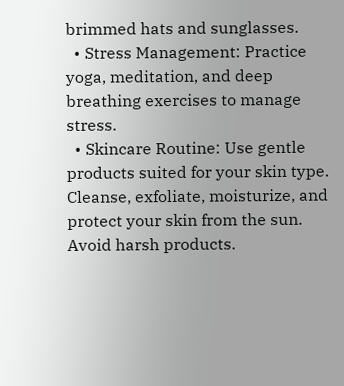brimmed hats and sunglasses.
  • Stress Management: Practice yoga, meditation, and deep breathing exercises to manage stress.
  • Skincare Routine: Use gentle products suited for your skin type. Cleanse, exfoliate, moisturize, and protect your skin from the sun. Avoid harsh products.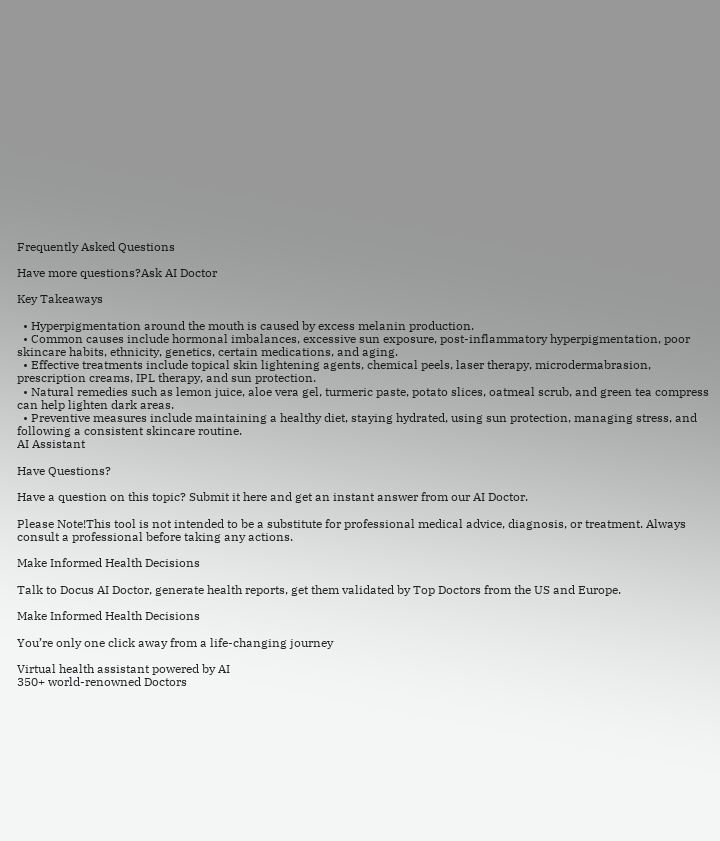Frequently Asked Questions

Have more questions?Ask AI Doctor

Key Takeaways

  • Hyperpigmentation around the mouth is caused by excess melanin production.
  • Common causes include hormonal imbalances, excessive sun exposure, post-inflammatory hyperpigmentation, poor skincare habits, ethnicity, genetics, certain medications, and aging.
  • Effective treatments include topical skin lightening agents, chemical peels, laser therapy, microdermabrasion, prescription creams, IPL therapy, and sun protection.
  • Natural remedies such as lemon juice, aloe vera gel, turmeric paste, potato slices, oatmeal scrub, and green tea compress can help lighten dark areas.
  • Preventive measures include maintaining a healthy diet, staying hydrated, using sun protection, managing stress, and following a consistent skincare routine.
AI Assistant

Have Questions?

Have a question on this topic? Submit it here and get an instant answer from our AI Doctor.

Please Note!This tool is not intended to be a substitute for professional medical advice, diagnosis, or treatment. Always consult a professional before taking any actions.

Make Informed Health Decisions

Talk to Docus AI Doctor, generate health reports, get them validated by Top Doctors from the US and Europe.

Make Informed Health Decisions

You’re only one click away from a life-changing journey

Virtual health assistant powered by AI
350+ world-renowned Doctors